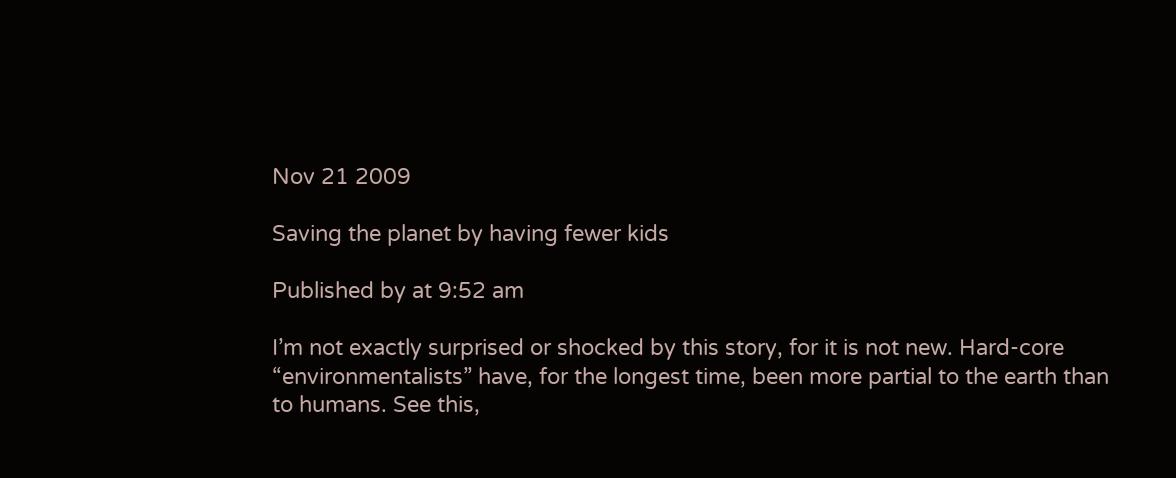Nov 21 2009

Saving the planet by having fewer kids

Published by at 9:52 am

I’m not exactly surprised or shocked by this story, for it is not new. Hard-core “environmentalists” have, for the longest time, been more partial to the earth than to humans. See this,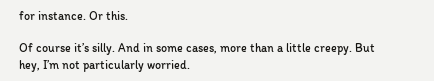for instance. Or this.

Of course it’s silly. And in some cases, more than a little creepy. But hey, I’m not particularly worried.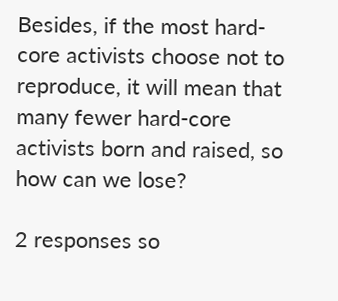Besides, if the most hard-core activists choose not to reproduce, it will mean that many fewer hard-core activists born and raised, so how can we lose?

2 responses so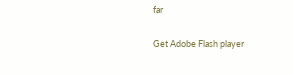far

Get Adobe Flash player